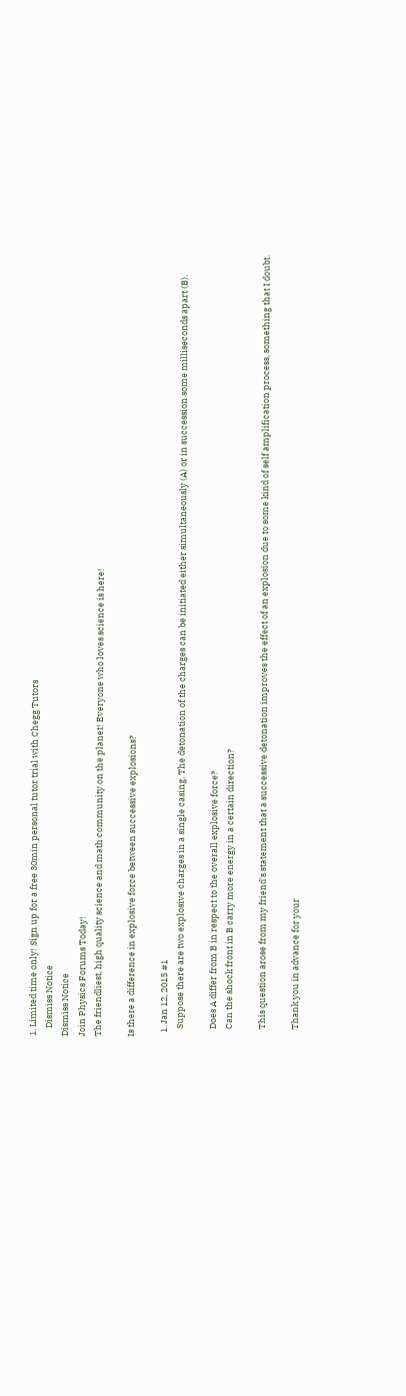1. Limited time only! Sign up for a free 30min personal tutor trial with Chegg Tutors
    Dismiss Notice
Dismiss Notice
Join Physics Forums Today!
The friendliest, high quality science and math community on the planet! Everyone who loves science is here!

Is there a difference in explosive force between successive explosions?

  1. Jan 12, 2015 #1
    Suppose there are two explosive charges in a single casing. The detonation of the charges can be initiated either simultaneously (A) or in succession some milliseconds apart (B).

    Does A differ from B in respect to the overall explosive force?
    Can the shock front in B carry more energy in a certain direction?

    This question arose from my friend's statement that a successive detonation improves the effect of an explosion due to some kind of self amplification process, something that I doubt.

    Thank you in advance for your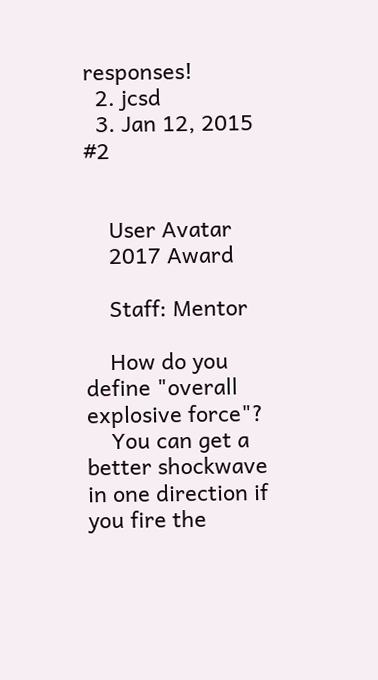responses!
  2. jcsd
  3. Jan 12, 2015 #2


    User Avatar
    2017 Award

    Staff: Mentor

    How do you define "overall explosive force"?
    You can get a better shockwave in one direction if you fire the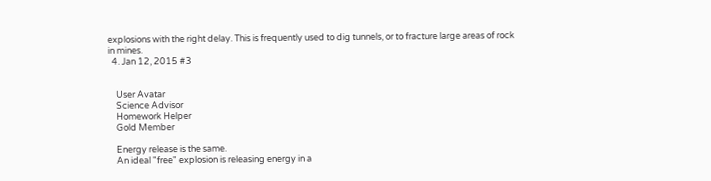explosions with the right delay. This is frequently used to dig tunnels, or to fracture large areas of rock in mines.
  4. Jan 12, 2015 #3


    User Avatar
    Science Advisor
    Homework Helper
    Gold Member

    Energy release is the same.
    An ideal "free" explosion is releasing energy in a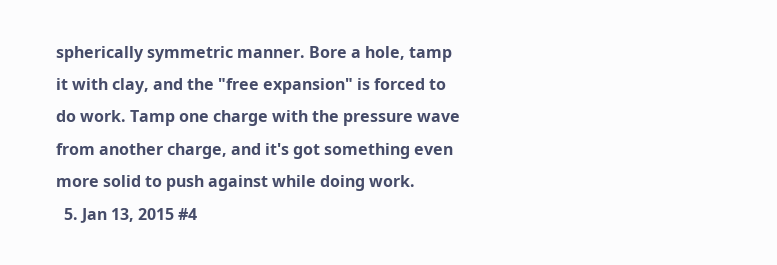spherically symmetric manner. Bore a hole, tamp it with clay, and the "free expansion" is forced to do work. Tamp one charge with the pressure wave from another charge, and it's got something even more solid to push against while doing work.
  5. Jan 13, 2015 #4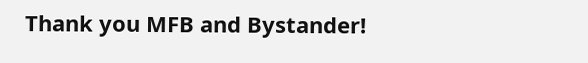Thank you MFB and Bystander!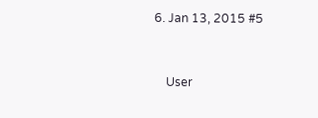6. Jan 13, 2015 #5


    User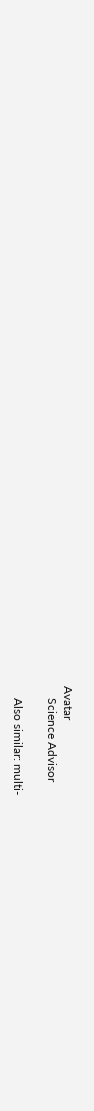Avatar
    Science Advisor

    Also similar: multi-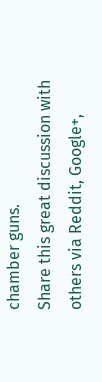chamber guns.
Share this great discussion with others via Reddit, Google+,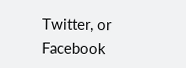Twitter, or Facebook